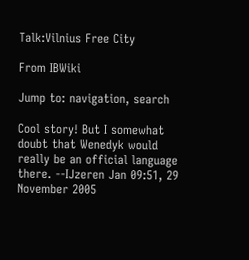Talk:Vilnius Free City

From IBWiki

Jump to: navigation, search

Cool story! But I somewhat doubt that Wenedyk would really be an official language there. --IJzeren Jan 09:51, 29 November 2005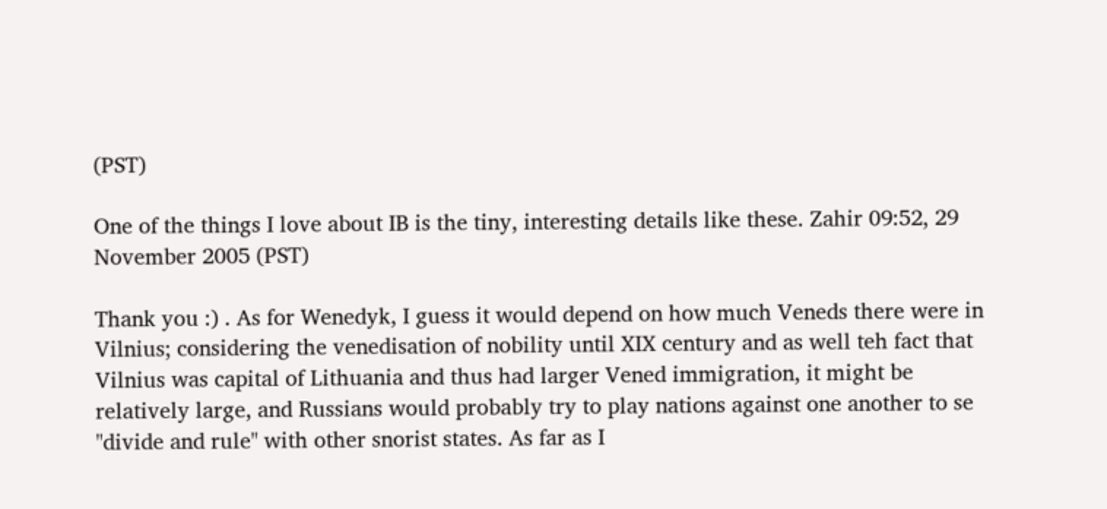(PST)

One of the things I love about IB is the tiny, interesting details like these. Zahir 09:52, 29 November 2005 (PST)

Thank you :) . As for Wenedyk, I guess it would depend on how much Veneds there were in Vilnius; considering the venedisation of nobility until XIX century and as well teh fact that Vilnius was capital of Lithuania and thus had larger Vened immigration, it might be relatively large, and Russians would probably try to play nations against one another to se "divide and rule" with other snorist states. As far as I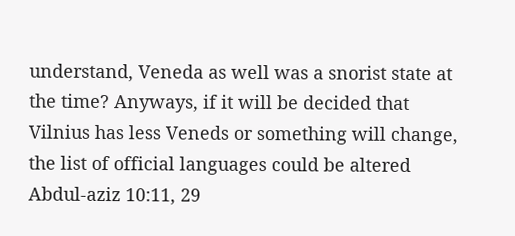understand, Veneda as well was a snorist state at the time? Anyways, if it will be decided that Vilnius has less Veneds or something will change, the list of official languages could be altered Abdul-aziz 10:11, 29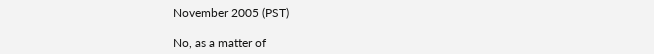November 2005 (PST)

No, as a matter of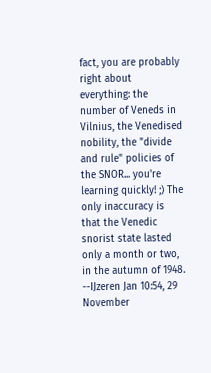fact, you are probably right about everything: the number of Veneds in Vilnius, the Venedised nobility, the "divide and rule" policies of the SNOR... you're learning quickly! ;) The only inaccuracy is that the Venedic snorist state lasted only a month or two, in the autumn of 1948. --IJzeren Jan 10:54, 29 November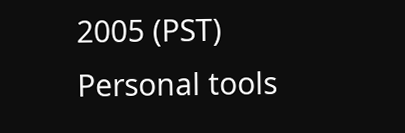2005 (PST)
Personal tools